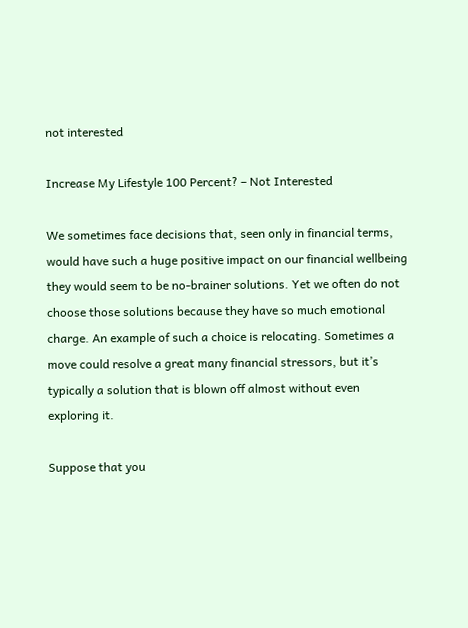not interested

Increase My Lifestyle 100 Percent? – Not Interested

We sometimes face decisions that, seen only in financial terms, would have such a huge positive impact on our financial wellbeing they would seem to be no-brainer solutions. Yet we often do not choose those solutions because they have so much emotional charge. An example of such a choice is relocating. Sometimes a move could resolve a great many financial stressors, but it’s typically a solution that is blown off almost without even exploring it.

Suppose that you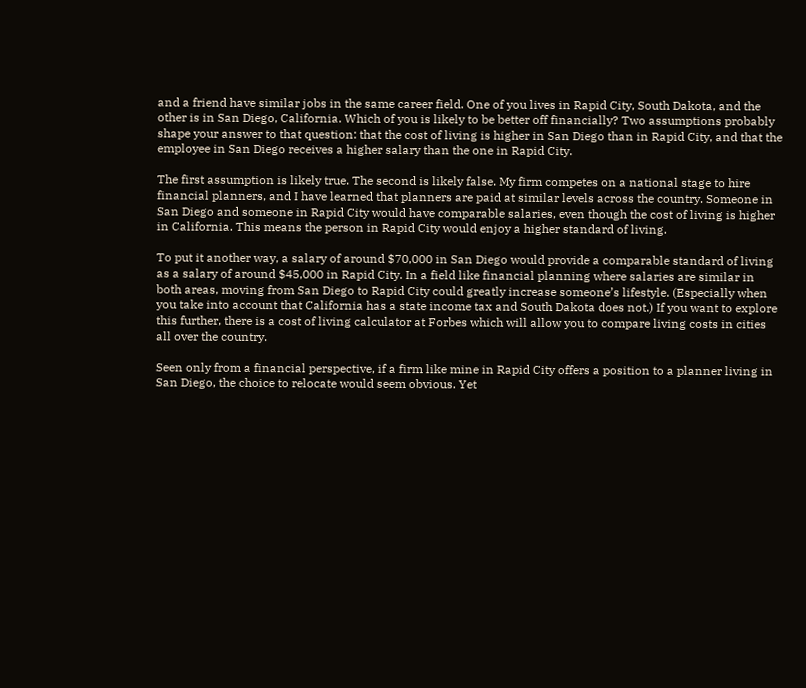and a friend have similar jobs in the same career field. One of you lives in Rapid City, South Dakota, and the other is in San Diego, California. Which of you is likely to be better off financially? Two assumptions probably shape your answer to that question: that the cost of living is higher in San Diego than in Rapid City, and that the employee in San Diego receives a higher salary than the one in Rapid City.

The first assumption is likely true. The second is likely false. My firm competes on a national stage to hire financial planners, and I have learned that planners are paid at similar levels across the country. Someone in San Diego and someone in Rapid City would have comparable salaries, even though the cost of living is higher in California. This means the person in Rapid City would enjoy a higher standard of living.

To put it another way, a salary of around $70,000 in San Diego would provide a comparable standard of living as a salary of around $45,000 in Rapid City. In a field like financial planning where salaries are similar in both areas, moving from San Diego to Rapid City could greatly increase someone’s lifestyle. (Especially when you take into account that California has a state income tax and South Dakota does not.) If you want to explore this further, there is a cost of living calculator at Forbes which will allow you to compare living costs in cities all over the country.

Seen only from a financial perspective, if a firm like mine in Rapid City offers a position to a planner living in San Diego, the choice to relocate would seem obvious. Yet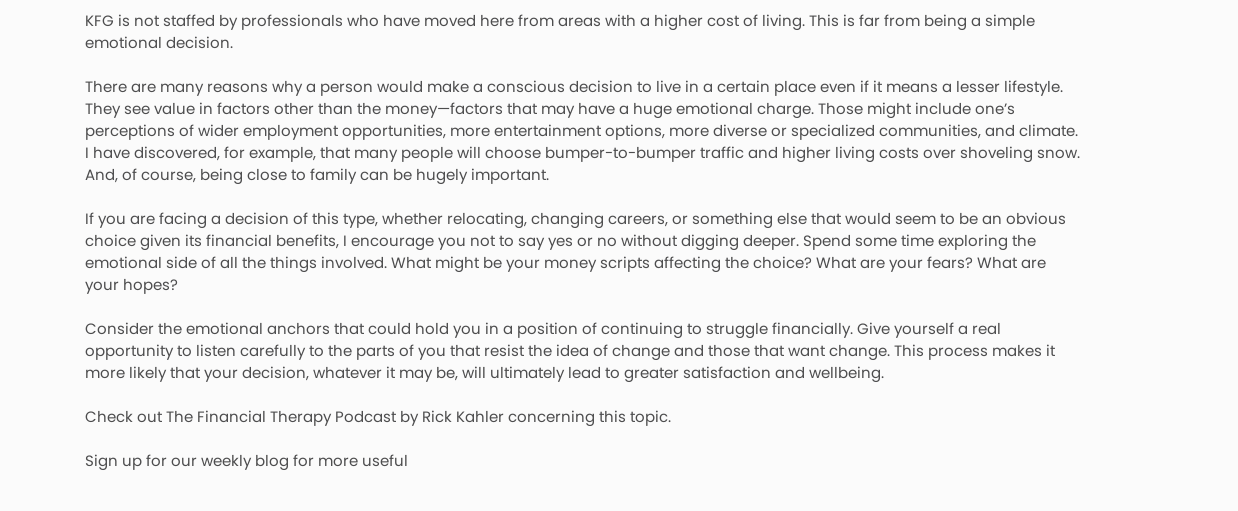KFG is not staffed by professionals who have moved here from areas with a higher cost of living. This is far from being a simple emotional decision.

There are many reasons why a person would make a conscious decision to live in a certain place even if it means a lesser lifestyle. They see value in factors other than the money—factors that may have a huge emotional charge. Those might include one’s perceptions of wider employment opportunities, more entertainment options, more diverse or specialized communities, and climate. I have discovered, for example, that many people will choose bumper-to-bumper traffic and higher living costs over shoveling snow. And, of course, being close to family can be hugely important.

If you are facing a decision of this type, whether relocating, changing careers, or something else that would seem to be an obvious choice given its financial benefits, I encourage you not to say yes or no without digging deeper. Spend some time exploring the emotional side of all the things involved. What might be your money scripts affecting the choice? What are your fears? What are your hopes?

Consider the emotional anchors that could hold you in a position of continuing to struggle financially. Give yourself a real opportunity to listen carefully to the parts of you that resist the idea of change and those that want change. This process makes it more likely that your decision, whatever it may be, will ultimately lead to greater satisfaction and wellbeing.

Check out The Financial Therapy Podcast by Rick Kahler concerning this topic.

Sign up for our weekly blog for more useful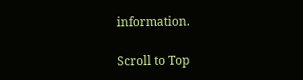information.

Scroll to Top